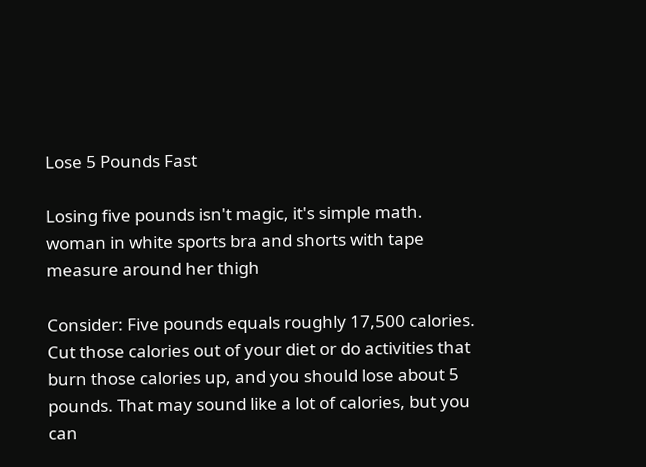Lose 5 Pounds Fast

Losing five pounds isn't magic, it's simple math.
woman in white sports bra and shorts with tape measure around her thigh

Consider: Five pounds equals roughly 17,500 calories. Cut those calories out of your diet or do activities that burn those calories up, and you should lose about 5 pounds. That may sound like a lot of calories, but you can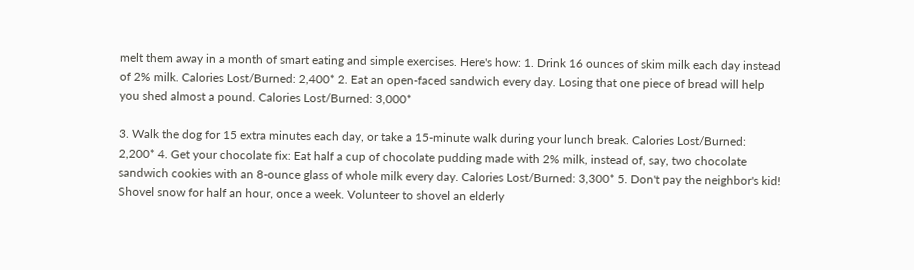melt them away in a month of smart eating and simple exercises. Here's how: 1. Drink 16 ounces of skim milk each day instead of 2% milk. Calories Lost/Burned: 2,400* 2. Eat an open-faced sandwich every day. Losing that one piece of bread will help you shed almost a pound. Calories Lost/Burned: 3,000*

3. Walk the dog for 15 extra minutes each day, or take a 15-minute walk during your lunch break. Calories Lost/Burned: 2,200* 4. Get your chocolate fix: Eat half a cup of chocolate pudding made with 2% milk, instead of, say, two chocolate sandwich cookies with an 8-ounce glass of whole milk every day. Calories Lost/Burned: 3,300* 5. Don't pay the neighbor's kid! Shovel snow for half an hour, once a week. Volunteer to shovel an elderly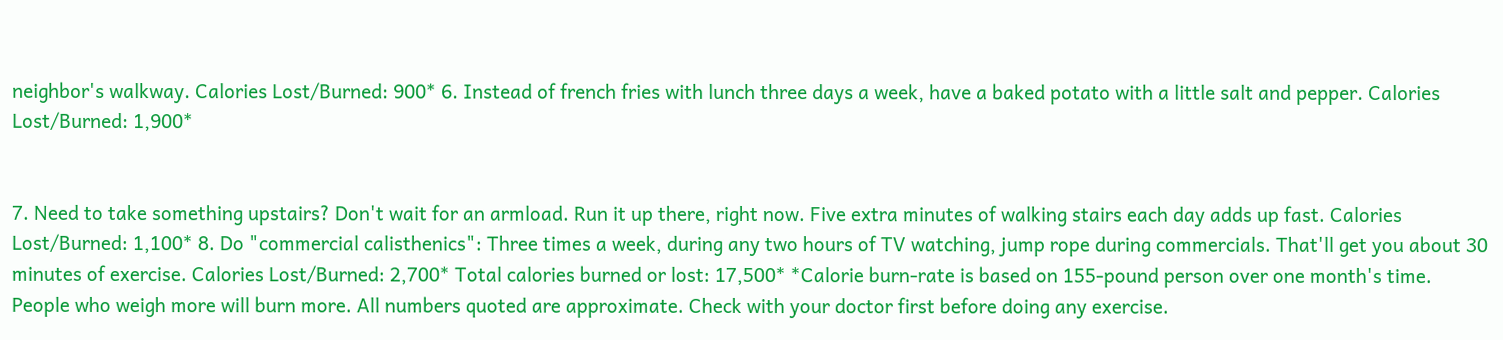neighbor's walkway. Calories Lost/Burned: 900* 6. Instead of french fries with lunch three days a week, have a baked potato with a little salt and pepper. Calories Lost/Burned: 1,900*


7. Need to take something upstairs? Don't wait for an armload. Run it up there, right now. Five extra minutes of walking stairs each day adds up fast. Calories Lost/Burned: 1,100* 8. Do "commercial calisthenics": Three times a week, during any two hours of TV watching, jump rope during commercials. That'll get you about 30 minutes of exercise. Calories Lost/Burned: 2,700* Total calories burned or lost: 17,500* *Calorie burn-rate is based on 155-pound person over one month's time. People who weigh more will burn more. All numbers quoted are approximate. Check with your doctor first before doing any exercise.